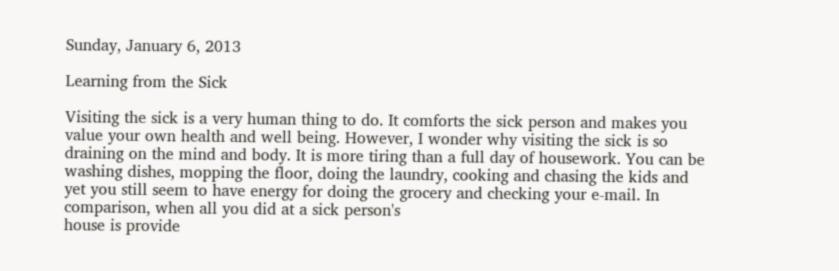Sunday, January 6, 2013

Learning from the Sick

Visiting the sick is a very human thing to do. It comforts the sick person and makes you value your own health and well being. However, I wonder why visiting the sick is so draining on the mind and body. It is more tiring than a full day of housework. You can be washing dishes, mopping the floor, doing the laundry, cooking and chasing the kids and yet you still seem to have energy for doing the grocery and checking your e-mail. In comparison, when all you did at a sick person's
house is provide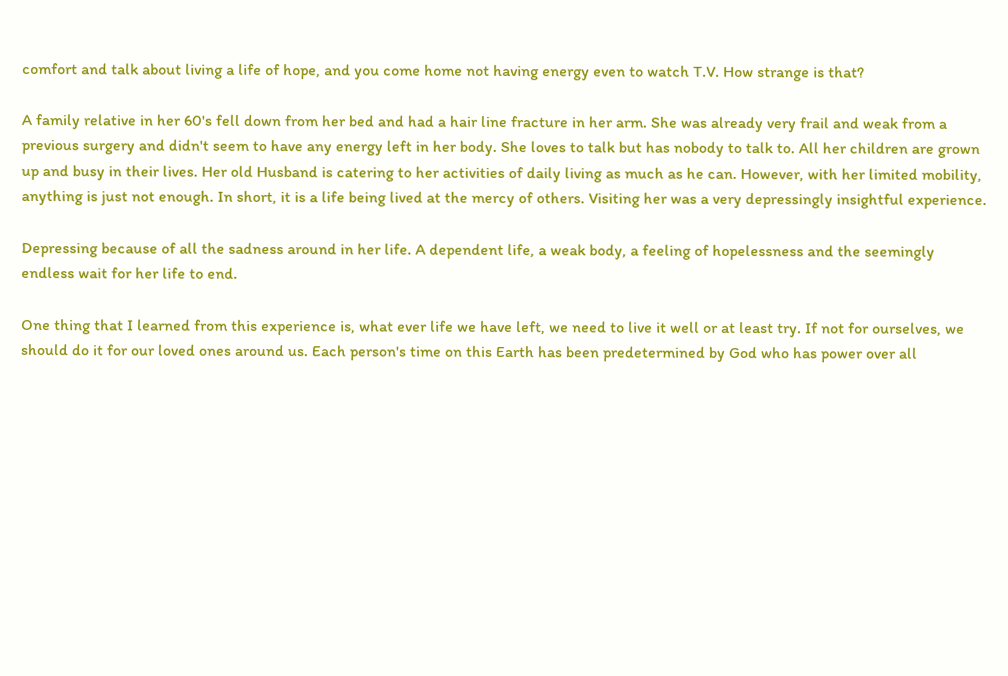comfort and talk about living a life of hope, and you come home not having energy even to watch T.V. How strange is that?

A family relative in her 60's fell down from her bed and had a hair line fracture in her arm. She was already very frail and weak from a previous surgery and didn't seem to have any energy left in her body. She loves to talk but has nobody to talk to. All her children are grown up and busy in their lives. Her old Husband is catering to her activities of daily living as much as he can. However, with her limited mobility, anything is just not enough. In short, it is a life being lived at the mercy of others. Visiting her was a very depressingly insightful experience.

Depressing because of all the sadness around in her life. A dependent life, a weak body, a feeling of hopelessness and the seemingly endless wait for her life to end.

One thing that I learned from this experience is, what ever life we have left, we need to live it well or at least try. If not for ourselves, we should do it for our loved ones around us. Each person's time on this Earth has been predetermined by God who has power over all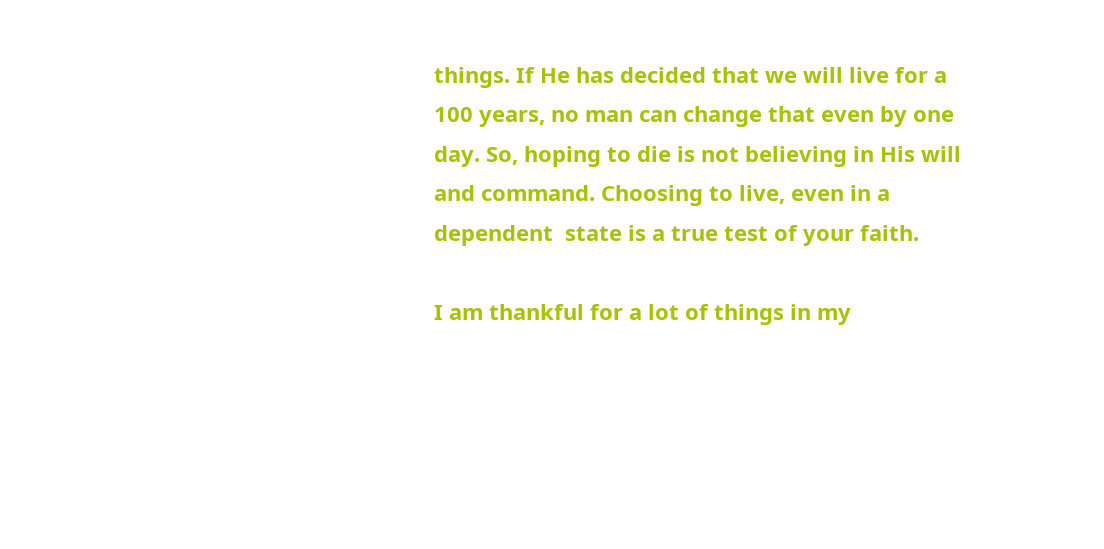things. If He has decided that we will live for a 100 years, no man can change that even by one day. So, hoping to die is not believing in His will and command. Choosing to live, even in a dependent  state is a true test of your faith.

I am thankful for a lot of things in my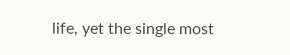life, yet the single most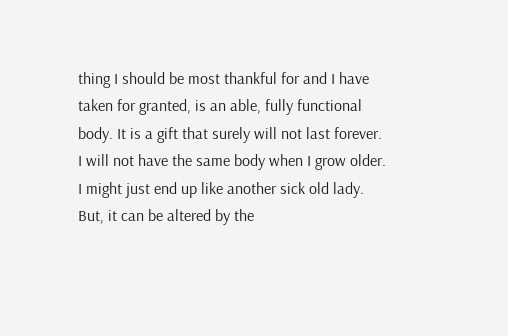thing I should be most thankful for and I have taken for granted, is an able, fully functional body. It is a gift that surely will not last forever. I will not have the same body when I grow older. I might just end up like another sick old lady. But, it can be altered by the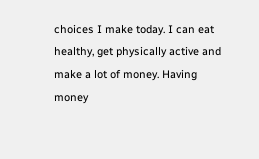choices I make today. I can eat healthy, get physically active and make a lot of money. Having money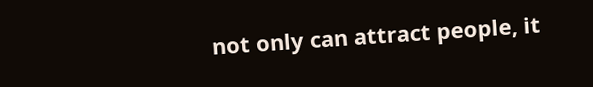not only can attract people, it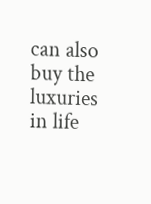can also buy the luxuries in life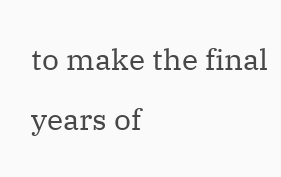to make the final years of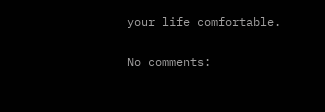your life comfortable.

No comments: